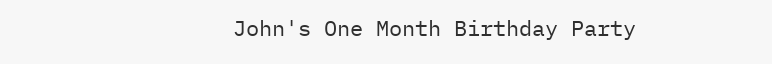John's One Month Birthday Party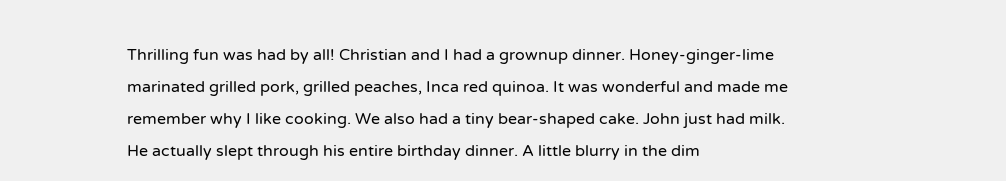Thrilling fun was had by all! Christian and I had a grownup dinner. Honey-ginger-lime marinated grilled pork, grilled peaches, Inca red quinoa. It was wonderful and made me remember why I like cooking. We also had a tiny bear-shaped cake. John just had milk. He actually slept through his entire birthday dinner. A little blurry in the dim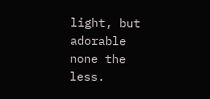light, but adorable none the less.